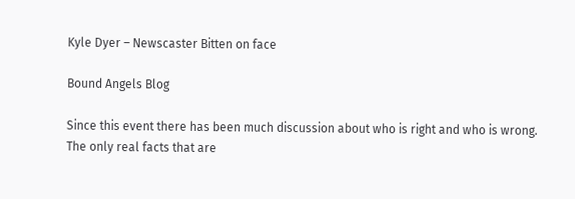Kyle Dyer – Newscaster Bitten on face

Bound Angels Blog

Since this event there has been much discussion about who is right and who is wrong.  The only real facts that are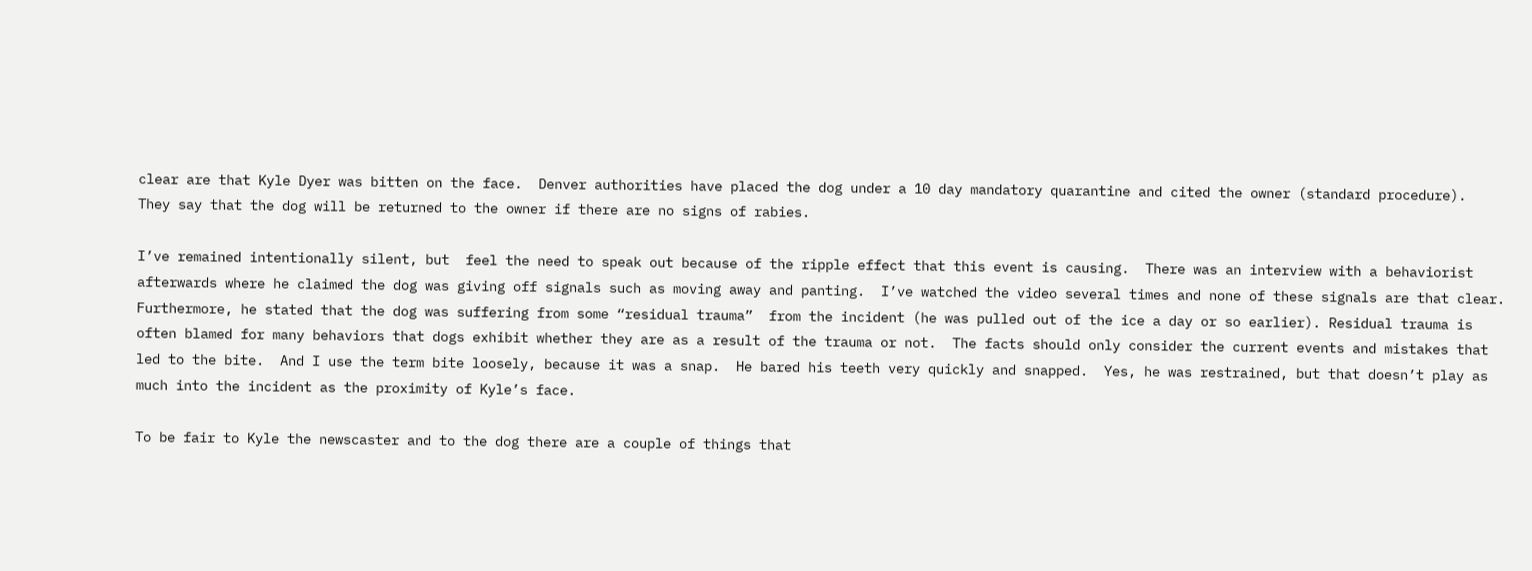clear are that Kyle Dyer was bitten on the face.  Denver authorities have placed the dog under a 10 day mandatory quarantine and cited the owner (standard procedure).  They say that the dog will be returned to the owner if there are no signs of rabies.

I’ve remained intentionally silent, but  feel the need to speak out because of the ripple effect that this event is causing.  There was an interview with a behaviorist afterwards where he claimed the dog was giving off signals such as moving away and panting.  I’ve watched the video several times and none of these signals are that clear.  Furthermore, he stated that the dog was suffering from some “residual trauma”  from the incident (he was pulled out of the ice a day or so earlier). Residual trauma is often blamed for many behaviors that dogs exhibit whether they are as a result of the trauma or not.  The facts should only consider the current events and mistakes that led to the bite.  And I use the term bite loosely, because it was a snap.  He bared his teeth very quickly and snapped.  Yes, he was restrained, but that doesn’t play as much into the incident as the proximity of Kyle’s face.

To be fair to Kyle the newscaster and to the dog there are a couple of things that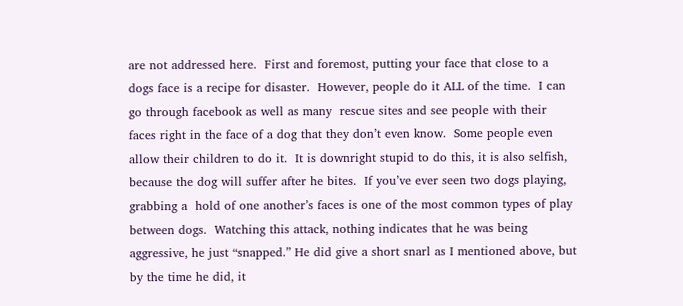are not addressed here.  First and foremost, putting your face that close to a dogs face is a recipe for disaster.  However, people do it ALL of the time.  I can go through facebook as well as many  rescue sites and see people with their faces right in the face of a dog that they don’t even know.  Some people even allow their children to do it.  It is downright stupid to do this, it is also selfish, because the dog will suffer after he bites.  If you’ve ever seen two dogs playing, grabbing a  hold of one another’s faces is one of the most common types of play between dogs.  Watching this attack, nothing indicates that he was being aggressive, he just “snapped.” He did give a short snarl as I mentioned above, but by the time he did, it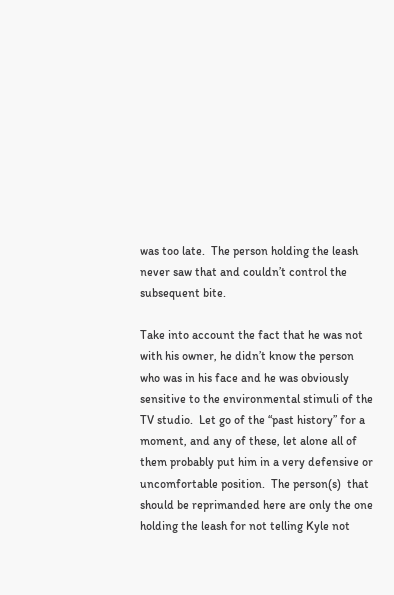was too late.  The person holding the leash never saw that and couldn’t control the subsequent bite.

Take into account the fact that he was not with his owner, he didn’t know the person who was in his face and he was obviously sensitive to the environmental stimuli of the TV studio.  Let go of the “past history” for a moment, and any of these, let alone all of them probably put him in a very defensive or uncomfortable position.  The person(s)  that should be reprimanded here are only the one holding the leash for not telling Kyle not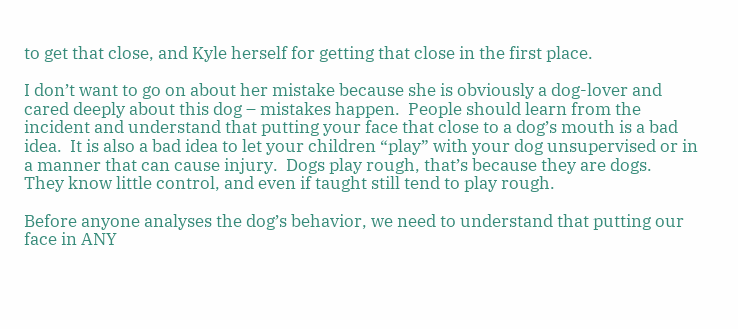to get that close, and Kyle herself for getting that close in the first place.

I don’t want to go on about her mistake because she is obviously a dog-lover and cared deeply about this dog – mistakes happen.  People should learn from the incident and understand that putting your face that close to a dog’s mouth is a bad idea.  It is also a bad idea to let your children “play” with your dog unsupervised or in a manner that can cause injury.  Dogs play rough, that’s because they are dogs.  They know little control, and even if taught still tend to play rough.

Before anyone analyses the dog’s behavior, we need to understand that putting our face in ANY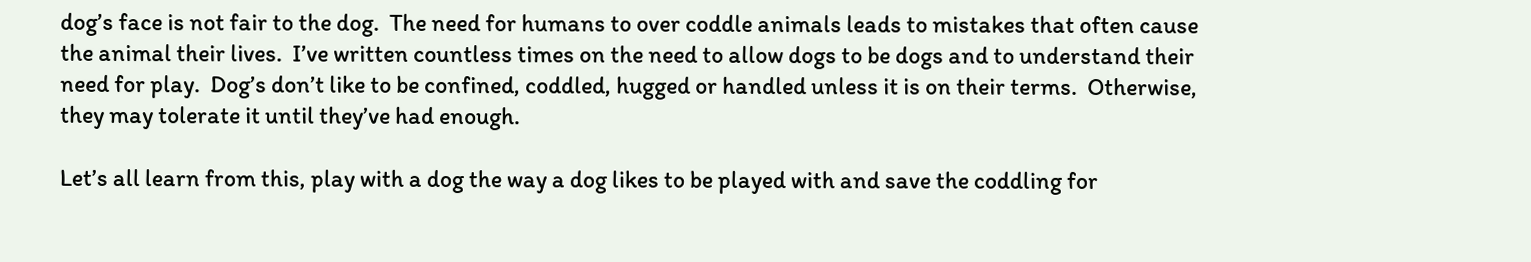dog’s face is not fair to the dog.  The need for humans to over coddle animals leads to mistakes that often cause the animal their lives.  I’ve written countless times on the need to allow dogs to be dogs and to understand their need for play.  Dog’s don’t like to be confined, coddled, hugged or handled unless it is on their terms.  Otherwise, they may tolerate it until they’ve had enough.

Let’s all learn from this, play with a dog the way a dog likes to be played with and save the coddling for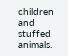children and stuffed animals.